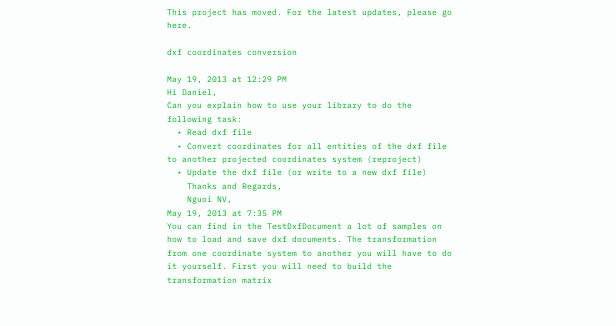This project has moved. For the latest updates, please go here.

dxf coordinates conversion

May 19, 2013 at 12:29 PM
Hi Daniel,
Can you explain how to use your library to do the following task:
  • Read dxf file
  • Convert coordinates for all entities of the dxf file to another projected coordinates system (reproject)
  • Update the dxf file (or write to a new dxf file)
    Thanks and Regards,
    Nguoi NV,
May 19, 2013 at 7:35 PM
You can find in the TestDxfDocument a lot of samples on how to load and save dxf documents. The transformation from one coordinate system to another you will have to do it yourself. First you will need to build the transformation matrix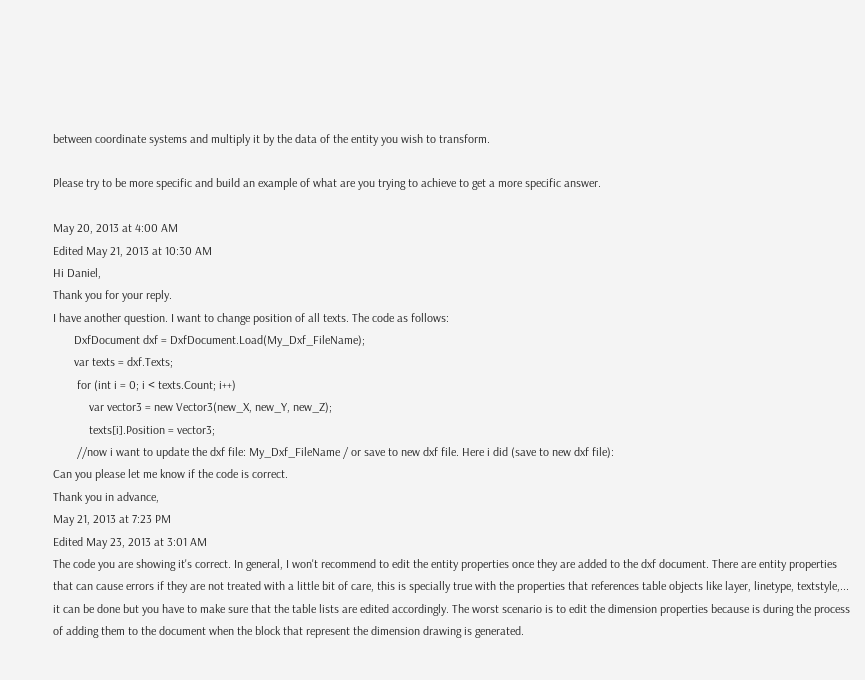between coordinate systems and multiply it by the data of the entity you wish to transform.

Please try to be more specific and build an example of what are you trying to achieve to get a more specific answer.

May 20, 2013 at 4:00 AM
Edited May 21, 2013 at 10:30 AM
Hi Daniel,
Thank you for your reply.
I have another question. I want to change position of all texts. The code as follows:
       DxfDocument dxf = DxfDocument.Load(My_Dxf_FileName);
       var texts = dxf.Texts;
        for (int i = 0; i < texts.Count; i++)
            var vector3 = new Vector3(new_X, new_Y, new_Z);
            texts[i].Position = vector3;
        //now i want to update the dxf file: My_Dxf_FileName / or save to new dxf file. Here i did (save to new dxf file):
Can you please let me know if the code is correct.
Thank you in advance,
May 21, 2013 at 7:23 PM
Edited May 23, 2013 at 3:01 AM
The code you are showing it's correct. In general, I won't recommend to edit the entity properties once they are added to the dxf document. There are entity properties that can cause errors if they are not treated with a little bit of care, this is specially true with the properties that references table objects like layer, linetype, textstyle,... it can be done but you have to make sure that the table lists are edited accordingly. The worst scenario is to edit the dimension properties because is during the process of adding them to the document when the block that represent the dimension drawing is generated.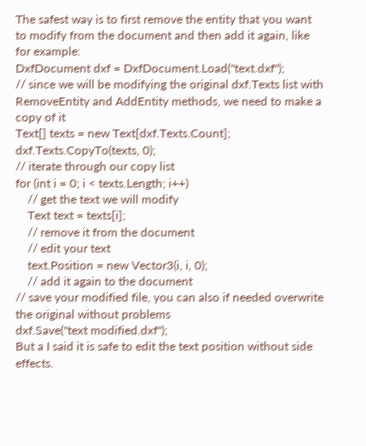The safest way is to first remove the entity that you want to modify from the document and then add it again, like for example:
DxfDocument dxf = DxfDocument.Load("text.dxf");
// since we will be modifying the original dxf.Texts list with RemoveEntity and AddEntity methods, we need to make a copy of it
Text[] texts = new Text[dxf.Texts.Count];
dxf.Texts.CopyTo(texts, 0);
// iterate through our copy list
for (int i = 0; i < texts.Length; i++)
    // get the text we will modify
    Text text = texts[i];
    // remove it from the document
    // edit your text
    text.Position = new Vector3(i, i, 0);
    // add it again to the document
// save your modified file, you can also if needed overwrite the original without problems
dxf.Save("text modified.dxf");
But a I said it is safe to edit the text position without side effects.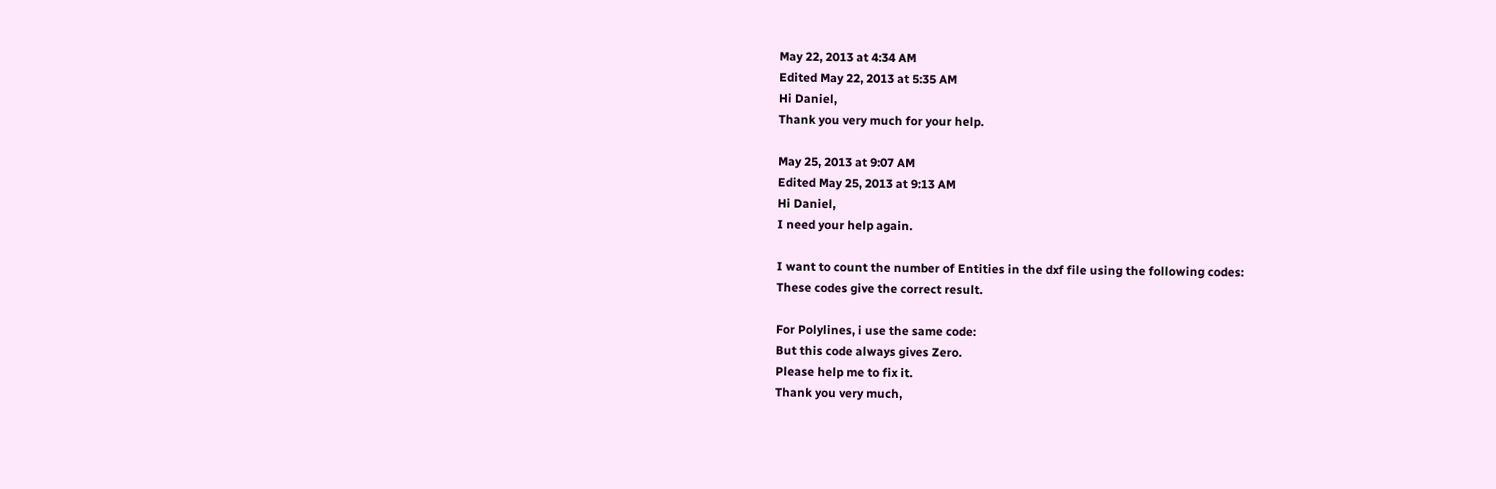May 22, 2013 at 4:34 AM
Edited May 22, 2013 at 5:35 AM
Hi Daniel,
Thank you very much for your help.

May 25, 2013 at 9:07 AM
Edited May 25, 2013 at 9:13 AM
Hi Daniel,
I need your help again.

I want to count the number of Entities in the dxf file using the following codes:
These codes give the correct result.

For Polylines, i use the same code:
But this code always gives Zero.
Please help me to fix it.
Thank you very much,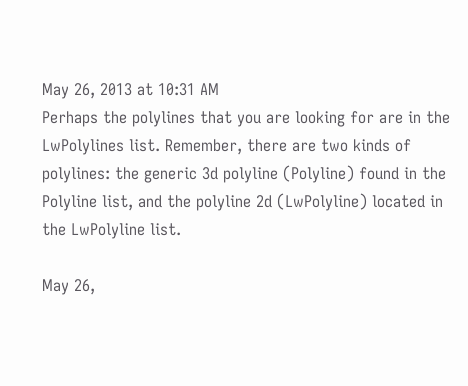May 26, 2013 at 10:31 AM
Perhaps the polylines that you are looking for are in the LwPolylines list. Remember, there are two kinds of polylines: the generic 3d polyline (Polyline) found in the Polyline list, and the polyline 2d (LwPolyline) located in the LwPolyline list.

May 26,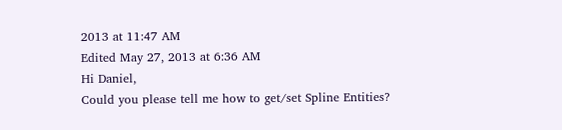2013 at 11:47 AM
Edited May 27, 2013 at 6:36 AM
Hi Daniel,
Could you please tell me how to get/set Spline Entities?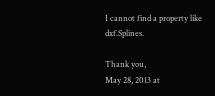I cannot find a property like dxf.Splines.

Thank you,
May 28, 2013 at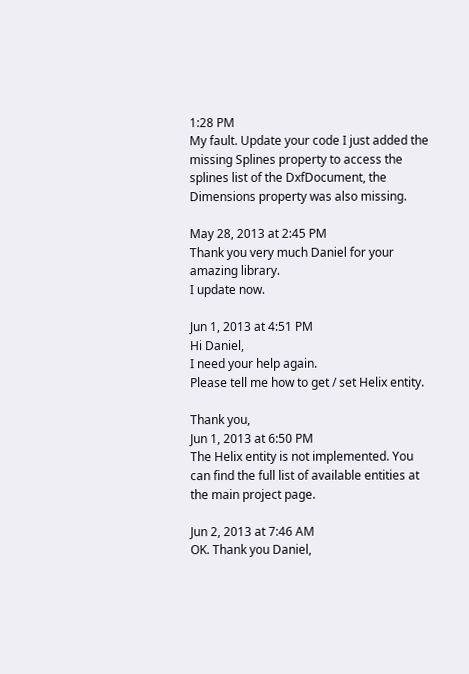1:28 PM
My fault. Update your code I just added the missing Splines property to access the splines list of the DxfDocument, the Dimensions property was also missing.

May 28, 2013 at 2:45 PM
Thank you very much Daniel for your amazing library.
I update now.

Jun 1, 2013 at 4:51 PM
Hi Daniel,
I need your help again.
Please tell me how to get / set Helix entity.

Thank you,
Jun 1, 2013 at 6:50 PM
The Helix entity is not implemented. You can find the full list of available entities at the main project page.

Jun 2, 2013 at 7:46 AM
OK. Thank you Daniel,